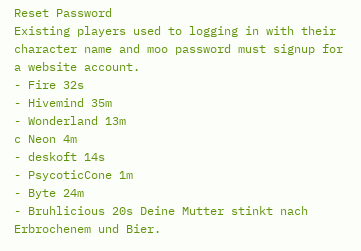Reset Password
Existing players used to logging in with their character name and moo password must signup for a website account.
- Fire 32s
- Hivemind 35m
- Wonderland 13m
c Neon 4m
- deskoft 14s
- PsycoticCone 1m
- Byte 24m
- Bruhlicious 20s Deine Mutter stinkt nach Erbrochenem und Bier.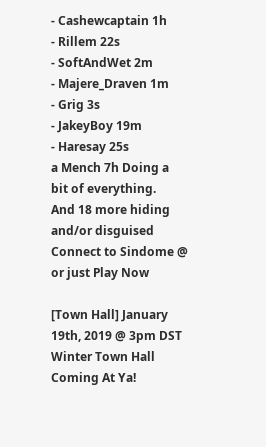- Cashewcaptain 1h
- Rillem 22s
- SoftAndWet 2m
- Majere_Draven 1m
- Grig 3s
- JakeyBoy 19m
- Haresay 25s
a Mench 7h Doing a bit of everything.
And 18 more hiding and/or disguised
Connect to Sindome @ or just Play Now

[Town Hall] January 19th, 2019 @ 3pm DST
Winter Town Hall Coming At Ya!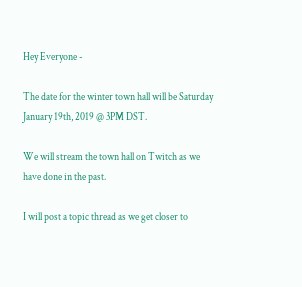Hey Everyone -

The date for the winter town hall will be Saturday January 19th, 2019 @ 3PM DST.

We will stream the town hall on Twitch as we have done in the past.

I will post a topic thread as we get closer to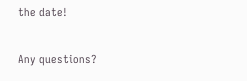the date!

Any questions?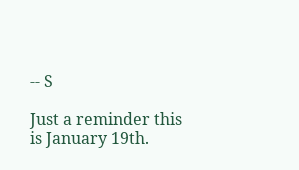-- S

Just a reminder this is January 19th.